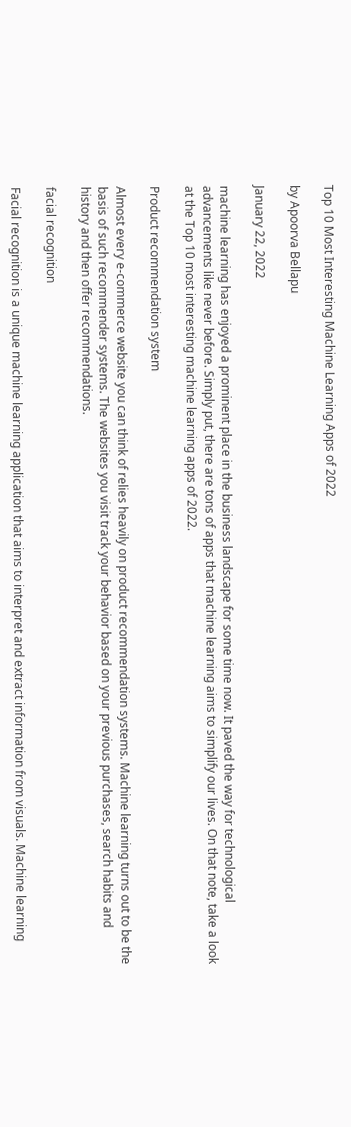Top 10 Most Interesting Machine Learning Apps of 2022

by Apoorva Bellapu

January 22, 2022

machine learning has enjoyed a prominent place in the business landscape for some time now. It paved the way for technological advancements like never before. Simply put, there are tons of apps that machine learning aims to simplify our lives. On that note, take a look at the Top 10 most interesting machine learning apps of 2022.

Product recommendation system

Almost every e-commerce website you can think of relies heavily on product recommendation systems. Machine learning turns out to be the basis of such recommender systems. The websites you visit track your behavior based on your previous purchases, search habits and history and then offer recommendations.

facial recognition

Facial recognition is a unique machine learning application that aims to interpret and extract information from visuals. Machine learning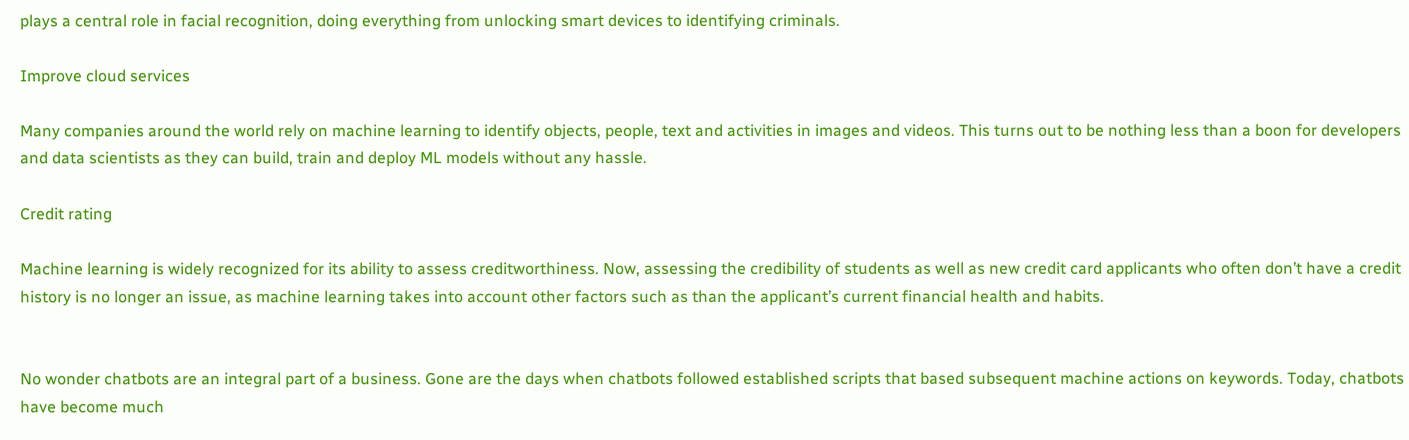plays a central role in facial recognition, doing everything from unlocking smart devices to identifying criminals.

Improve cloud services

Many companies around the world rely on machine learning to identify objects, people, text and activities in images and videos. This turns out to be nothing less than a boon for developers and data scientists as they can build, train and deploy ML models without any hassle.

Credit rating

Machine learning is widely recognized for its ability to assess creditworthiness. Now, assessing the credibility of students as well as new credit card applicants who often don’t have a credit history is no longer an issue, as machine learning takes into account other factors such as than the applicant’s current financial health and habits.


No wonder chatbots are an integral part of a business. Gone are the days when chatbots followed established scripts that based subsequent machine actions on keywords. Today, chatbots have become much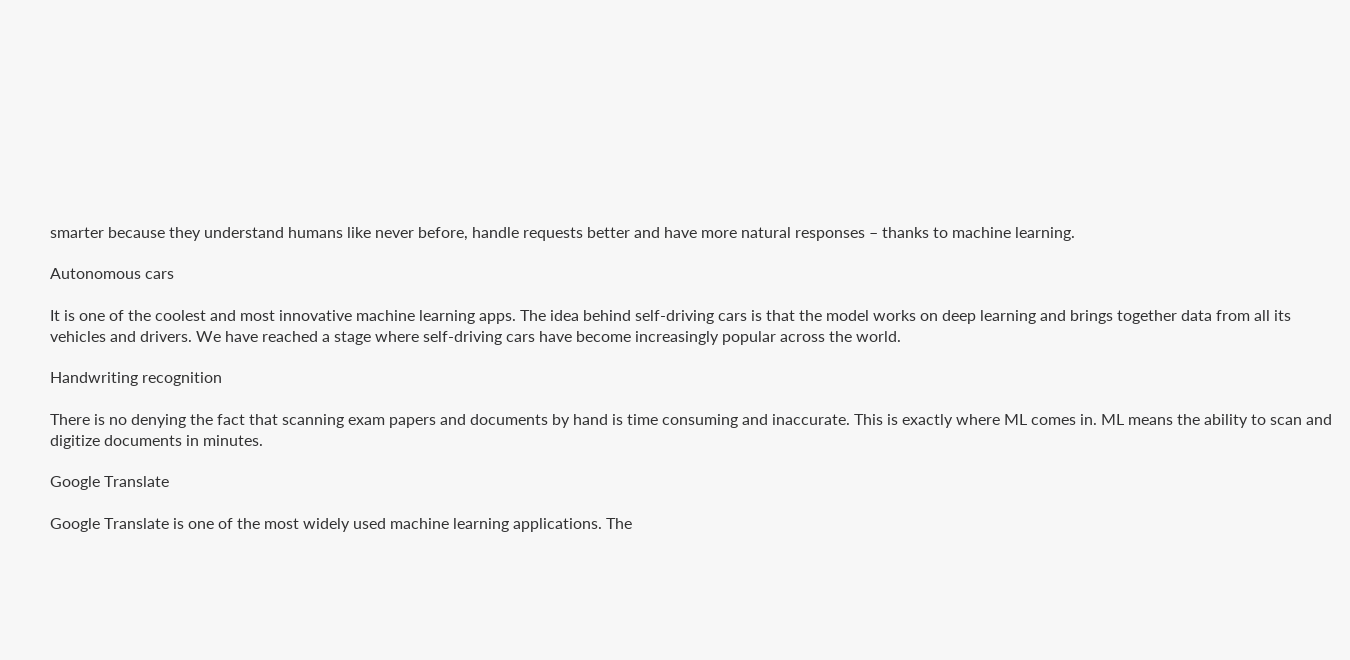smarter because they understand humans like never before, handle requests better and have more natural responses – thanks to machine learning.

Autonomous cars

It is one of the coolest and most innovative machine learning apps. The idea behind self-driving cars is that the model works on deep learning and brings together data from all its vehicles and drivers. We have reached a stage where self-driving cars have become increasingly popular across the world.

Handwriting recognition

There is no denying the fact that scanning exam papers and documents by hand is time consuming and inaccurate. This is exactly where ML comes in. ML means the ability to scan and digitize documents in minutes.

Google Translate

Google Translate is one of the most widely used machine learning applications. The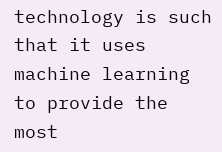technology is such that it uses machine learning to provide the most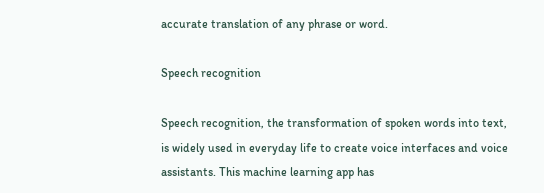accurate translation of any phrase or word.

Speech recognition

Speech recognition, the transformation of spoken words into text, is widely used in everyday life to create voice interfaces and voice assistants. This machine learning app has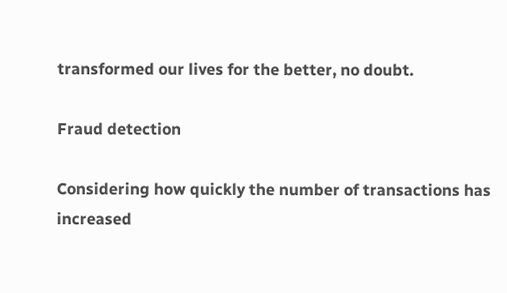transformed our lives for the better, no doubt.

Fraud detection

Considering how quickly the number of transactions has increased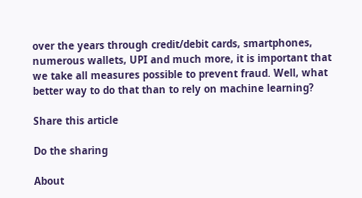over the years through credit/debit cards, smartphones, numerous wallets, UPI and much more, it is important that we take all measures possible to prevent fraud. Well, what better way to do that than to rely on machine learning?

Share this article

Do the sharing

About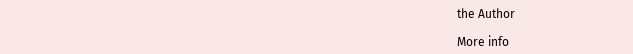the Author

More info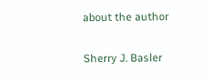about the author

Sherry J. Basler